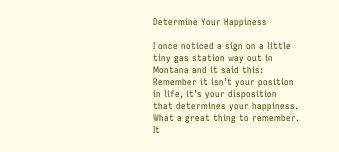Determine Your Happiness

I once noticed a sign on a little tiny gas station way out in Montana and it said this: Remember it isn’t your position in life, it’s your disposition that determines your happiness.
What a great thing to remember.  It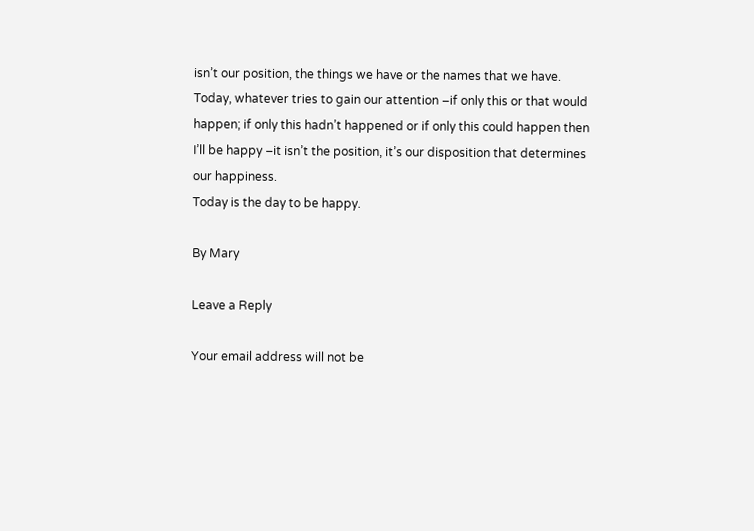isn’t our position, the things we have or the names that we have.  Today, whatever tries to gain our attention –if only this or that would happen; if only this hadn’t happened or if only this could happen then I’ll be happy –it isn’t the position, it’s our disposition that determines our happiness.
Today is the day to be happy.

By Mary

Leave a Reply

Your email address will not be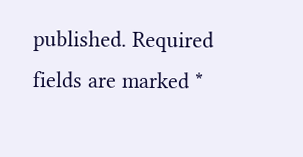published. Required fields are marked *